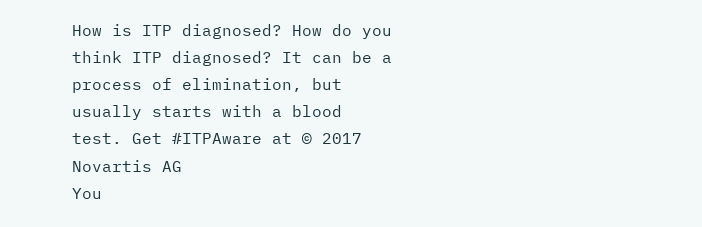How is ITP diagnosed? How do you think ITP diagnosed? It can be a process of elimination, but usually starts with a blood test. Get #ITPAware at © 2017 Novartis AG
You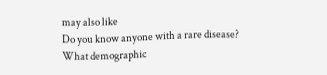may also like
Do you know anyone with a rare disease?
What demographic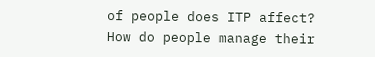of people does ITP affect?
How do people manage their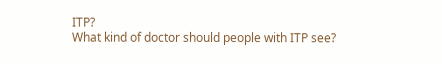ITP?
What kind of doctor should people with ITP see?